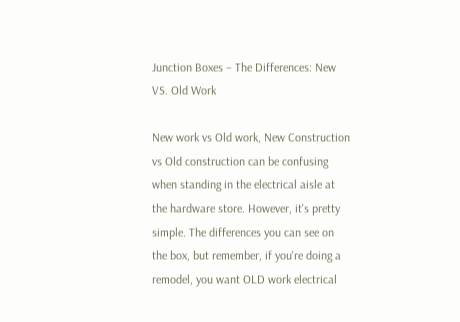Junction Boxes – The Differences: New VS. Old Work

New work vs Old work, New Construction vs Old construction can be confusing when standing in the electrical aisle at the hardware store. However, it's pretty simple. The differences you can see on the box, but remember, if you're doing a remodel, you want OLD work electrical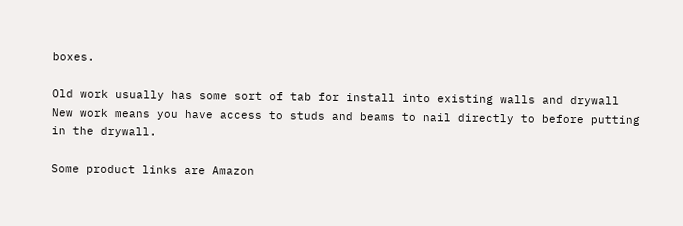boxes.

Old work usually has some sort of tab for install into existing walls and drywall
New work means you have access to studs and beams to nail directly to before putting in the drywall.

Some product links are Amazon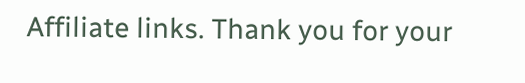Affiliate links. Thank you for your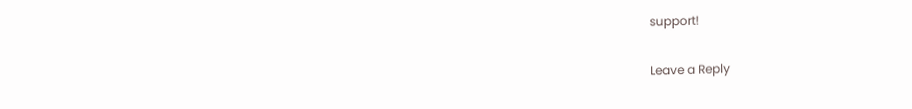support!

Leave a Reply